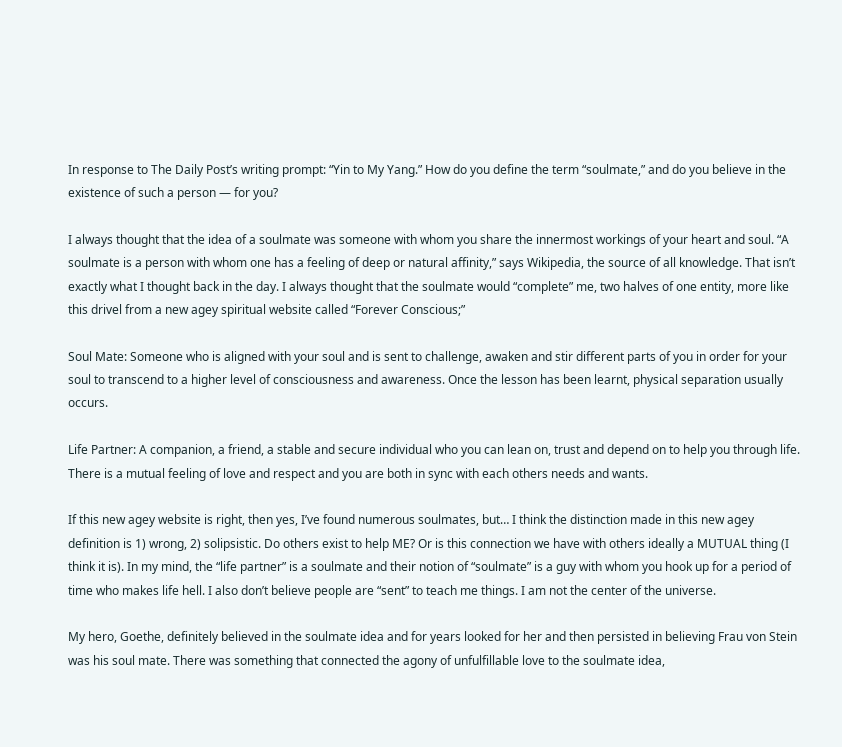In response to The Daily Post’s writing prompt: “Yin to My Yang.” How do you define the term “soulmate,” and do you believe in the existence of such a person — for you?

I always thought that the idea of a soulmate was someone with whom you share the innermost workings of your heart and soul. “A soulmate is a person with whom one has a feeling of deep or natural affinity,” says Wikipedia, the source of all knowledge. That isn’t exactly what I thought back in the day. I always thought that the soulmate would “complete” me, two halves of one entity, more like this drivel from a new agey spiritual website called “Forever Conscious;”

Soul Mate: Someone who is aligned with your soul and is sent to challenge, awaken and stir different parts of you in order for your soul to transcend to a higher level of consciousness and awareness. Once the lesson has been learnt, physical separation usually occurs.

Life Partner: A companion, a friend, a stable and secure individual who you can lean on, trust and depend on to help you through life. There is a mutual feeling of love and respect and you are both in sync with each others needs and wants.

If this new agey website is right, then yes, I’ve found numerous soulmates, but… I think the distinction made in this new agey definition is 1) wrong, 2) solipsistic. Do others exist to help ME? Or is this connection we have with others ideally a MUTUAL thing (I think it is). In my mind, the “life partner” is a soulmate and their notion of “soulmate” is a guy with whom you hook up for a period of time who makes life hell. I also don’t believe people are “sent” to teach me things. I am not the center of the universe.

My hero, Goethe, definitely believed in the soulmate idea and for years looked for her and then persisted in believing Frau von Stein was his soul mate. There was something that connected the agony of unfulfillable love to the soulmate idea,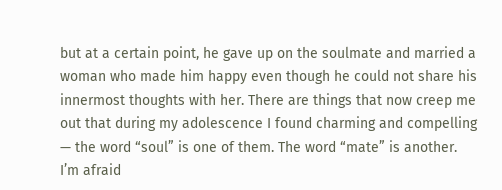but at a certain point, he gave up on the soulmate and married a woman who made him happy even though he could not share his innermost thoughts with her. There are things that now creep me out that during my adolescence I found charming and compelling — the word “soul” is one of them. The word “mate” is another. I’m afraid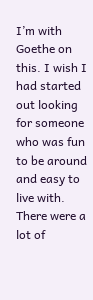I’m with Goethe on this. I wish I had started out looking for someone who was fun to be around and easy to live with. There were a lot of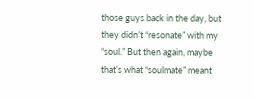those guys back in the day, but they didn’t “resonate” with my “soul.” But then again, maybe that’s what “soulmate” meant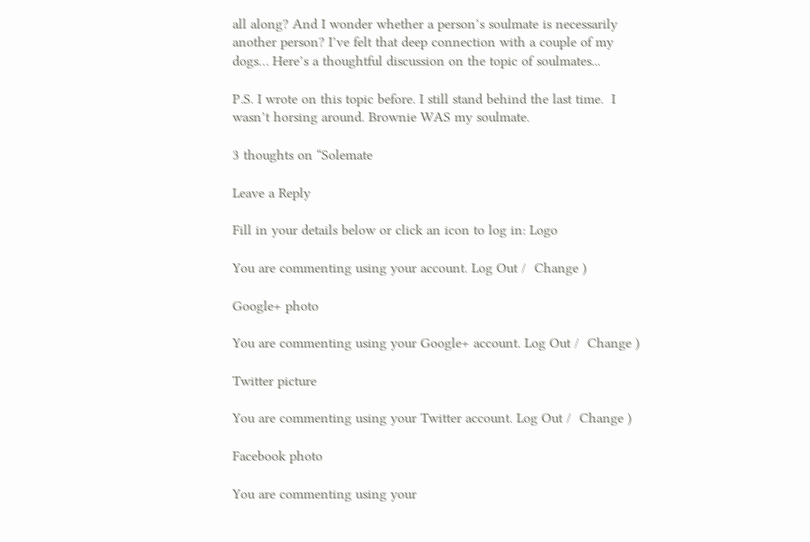all along? And I wonder whether a person’s soulmate is necessarily another person? I’ve felt that deep connection with a couple of my dogs… Here’s a thoughtful discussion on the topic of soulmates...

P.S. I wrote on this topic before. I still stand behind the last time.  I wasn’t horsing around. Brownie WAS my soulmate.

3 thoughts on “Solemate

Leave a Reply

Fill in your details below or click an icon to log in: Logo

You are commenting using your account. Log Out /  Change )

Google+ photo

You are commenting using your Google+ account. Log Out /  Change )

Twitter picture

You are commenting using your Twitter account. Log Out /  Change )

Facebook photo

You are commenting using your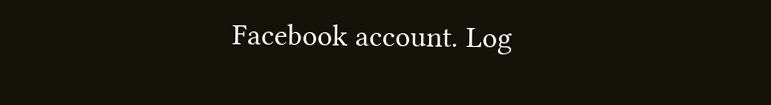Facebook account. Log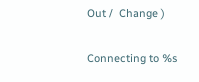Out /  Change )


Connecting to %s